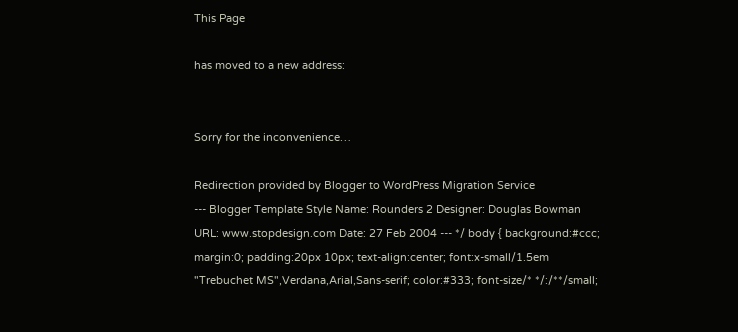This Page

has moved to a new address:


Sorry for the inconvenience…

Redirection provided by Blogger to WordPress Migration Service
--- Blogger Template Style Name: Rounders 2 Designer: Douglas Bowman URL: www.stopdesign.com Date: 27 Feb 2004 --- */ body { background:#ccc; margin:0; padding:20px 10px; text-align:center; font:x-small/1.5em "Trebuchet MS",Verdana,Arial,Sans-serif; color:#333; font-size/* */:/**/small;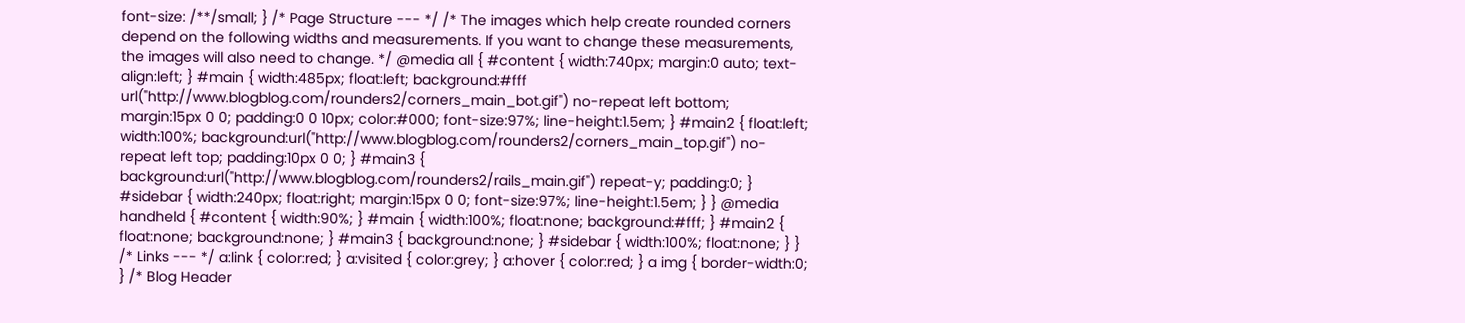font-size: /**/small; } /* Page Structure --- */ /* The images which help create rounded corners depend on the following widths and measurements. If you want to change these measurements, the images will also need to change. */ @media all { #content { width:740px; margin:0 auto; text-align:left; } #main { width:485px; float:left; background:#fff url("http://www.blogblog.com/rounders2/corners_main_bot.gif") no-repeat left bottom; margin:15px 0 0; padding:0 0 10px; color:#000; font-size:97%; line-height:1.5em; } #main2 { float:left; width:100%; background:url("http://www.blogblog.com/rounders2/corners_main_top.gif") no-repeat left top; padding:10px 0 0; } #main3 { background:url("http://www.blogblog.com/rounders2/rails_main.gif") repeat-y; padding:0; } #sidebar { width:240px; float:right; margin:15px 0 0; font-size:97%; line-height:1.5em; } } @media handheld { #content { width:90%; } #main { width:100%; float:none; background:#fff; } #main2 { float:none; background:none; } #main3 { background:none; } #sidebar { width:100%; float:none; } } /* Links --- */ a:link { color:red; } a:visited { color:grey; } a:hover { color:red; } a img { border-width:0; } /* Blog Header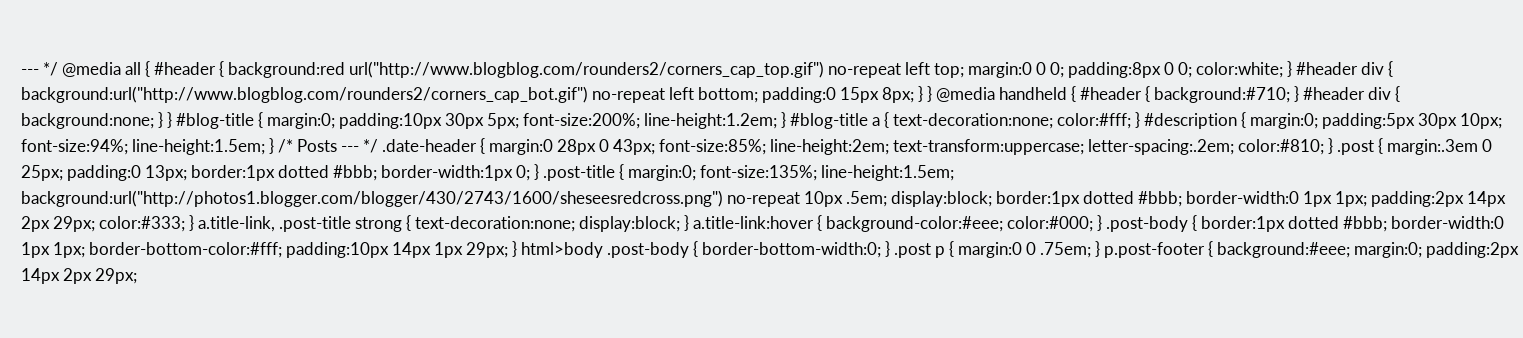--- */ @media all { #header { background:red url("http://www.blogblog.com/rounders2/corners_cap_top.gif") no-repeat left top; margin:0 0 0; padding:8px 0 0; color:white; } #header div { background:url("http://www.blogblog.com/rounders2/corners_cap_bot.gif") no-repeat left bottom; padding:0 15px 8px; } } @media handheld { #header { background:#710; } #header div { background:none; } } #blog-title { margin:0; padding:10px 30px 5px; font-size:200%; line-height:1.2em; } #blog-title a { text-decoration:none; color:#fff; } #description { margin:0; padding:5px 30px 10px; font-size:94%; line-height:1.5em; } /* Posts --- */ .date-header { margin:0 28px 0 43px; font-size:85%; line-height:2em; text-transform:uppercase; letter-spacing:.2em; color:#810; } .post { margin:.3em 0 25px; padding:0 13px; border:1px dotted #bbb; border-width:1px 0; } .post-title { margin:0; font-size:135%; line-height:1.5em; background:url("http://photos1.blogger.com/blogger/430/2743/1600/sheseesredcross.png") no-repeat 10px .5em; display:block; border:1px dotted #bbb; border-width:0 1px 1px; padding:2px 14px 2px 29px; color:#333; } a.title-link, .post-title strong { text-decoration:none; display:block; } a.title-link:hover { background-color:#eee; color:#000; } .post-body { border:1px dotted #bbb; border-width:0 1px 1px; border-bottom-color:#fff; padding:10px 14px 1px 29px; } html>body .post-body { border-bottom-width:0; } .post p { margin:0 0 .75em; } p.post-footer { background:#eee; margin:0; padding:2px 14px 2px 29px;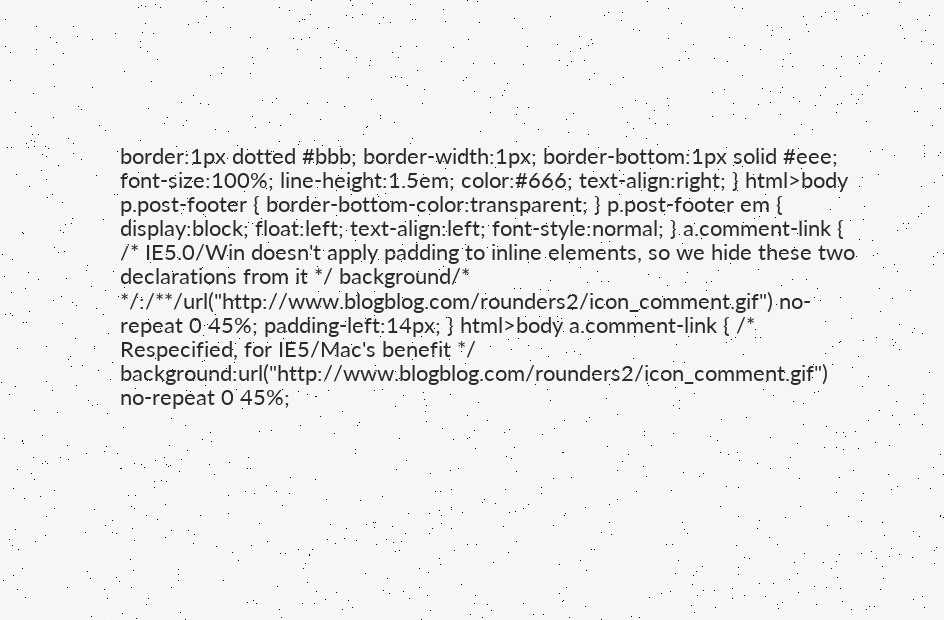border:1px dotted #bbb; border-width:1px; border-bottom:1px solid #eee; font-size:100%; line-height:1.5em; color:#666; text-align:right; } html>body p.post-footer { border-bottom-color:transparent; } p.post-footer em { display:block; float:left; text-align:left; font-style:normal; } a.comment-link { /* IE5.0/Win doesn't apply padding to inline elements, so we hide these two declarations from it */ background/* */:/**/url("http://www.blogblog.com/rounders2/icon_comment.gif") no-repeat 0 45%; padding-left:14px; } html>body a.comment-link { /* Respecified, for IE5/Mac's benefit */ background:url("http://www.blogblog.com/rounders2/icon_comment.gif") no-repeat 0 45%;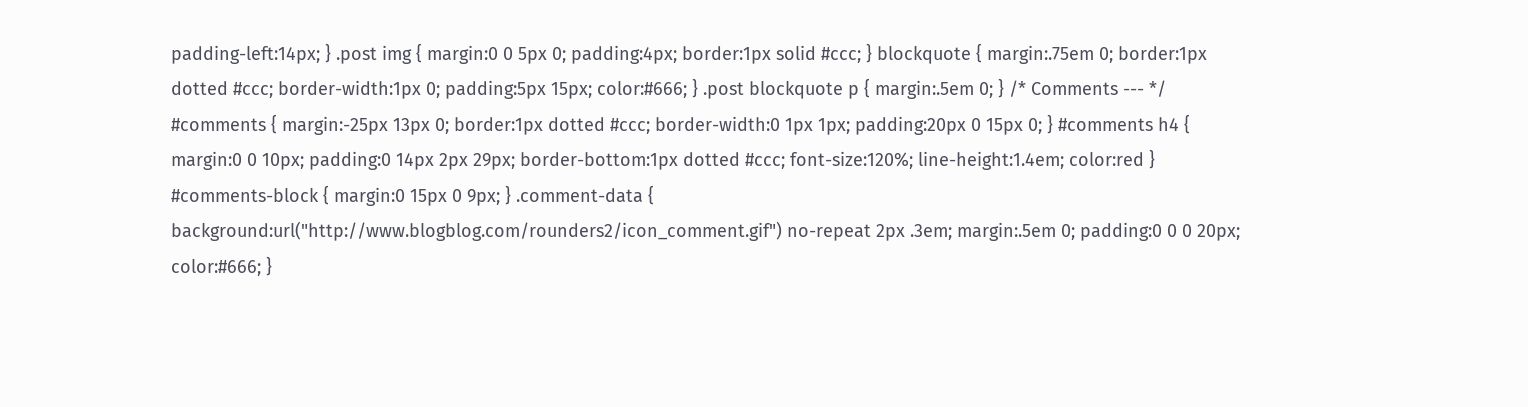padding-left:14px; } .post img { margin:0 0 5px 0; padding:4px; border:1px solid #ccc; } blockquote { margin:.75em 0; border:1px dotted #ccc; border-width:1px 0; padding:5px 15px; color:#666; } .post blockquote p { margin:.5em 0; } /* Comments --- */ #comments { margin:-25px 13px 0; border:1px dotted #ccc; border-width:0 1px 1px; padding:20px 0 15px 0; } #comments h4 { margin:0 0 10px; padding:0 14px 2px 29px; border-bottom:1px dotted #ccc; font-size:120%; line-height:1.4em; color:red } #comments-block { margin:0 15px 0 9px; } .comment-data { background:url("http://www.blogblog.com/rounders2/icon_comment.gif") no-repeat 2px .3em; margin:.5em 0; padding:0 0 0 20px; color:#666; }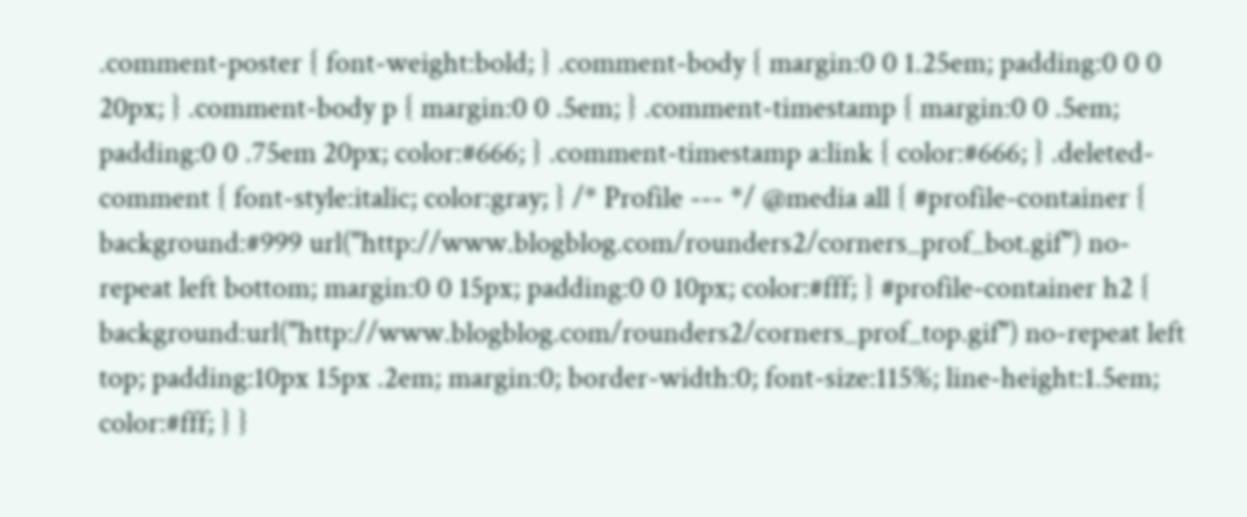.comment-poster { font-weight:bold; } .comment-body { margin:0 0 1.25em; padding:0 0 0 20px; } .comment-body p { margin:0 0 .5em; } .comment-timestamp { margin:0 0 .5em; padding:0 0 .75em 20px; color:#666; } .comment-timestamp a:link { color:#666; } .deleted-comment { font-style:italic; color:gray; } /* Profile --- */ @media all { #profile-container { background:#999 url("http://www.blogblog.com/rounders2/corners_prof_bot.gif") no-repeat left bottom; margin:0 0 15px; padding:0 0 10px; color:#fff; } #profile-container h2 { background:url("http://www.blogblog.com/rounders2/corners_prof_top.gif") no-repeat left top; padding:10px 15px .2em; margin:0; border-width:0; font-size:115%; line-height:1.5em; color:#fff; } }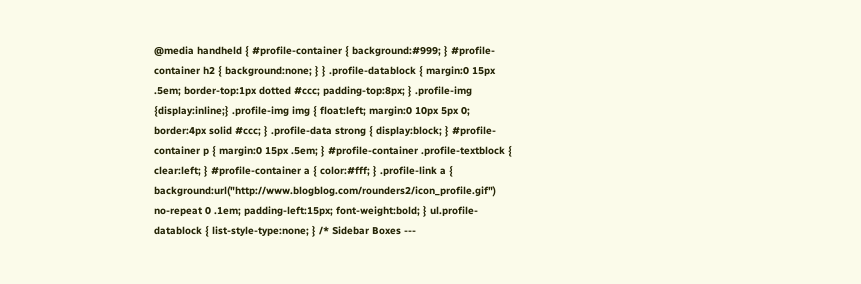@media handheld { #profile-container { background:#999; } #profile-container h2 { background:none; } } .profile-datablock { margin:0 15px .5em; border-top:1px dotted #ccc; padding-top:8px; } .profile-img {display:inline;} .profile-img img { float:left; margin:0 10px 5px 0; border:4px solid #ccc; } .profile-data strong { display:block; } #profile-container p { margin:0 15px .5em; } #profile-container .profile-textblock { clear:left; } #profile-container a { color:#fff; } .profile-link a { background:url("http://www.blogblog.com/rounders2/icon_profile.gif") no-repeat 0 .1em; padding-left:15px; font-weight:bold; } ul.profile-datablock { list-style-type:none; } /* Sidebar Boxes ---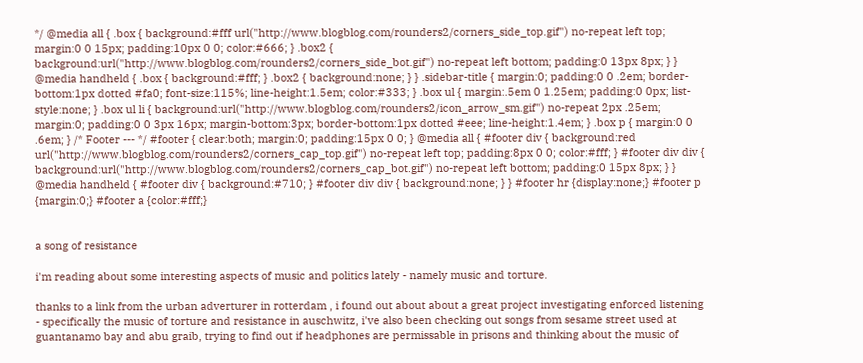*/ @media all { .box { background:#fff url("http://www.blogblog.com/rounders2/corners_side_top.gif") no-repeat left top; margin:0 0 15px; padding:10px 0 0; color:#666; } .box2 { background:url("http://www.blogblog.com/rounders2/corners_side_bot.gif") no-repeat left bottom; padding:0 13px 8px; } } @media handheld { .box { background:#fff; } .box2 { background:none; } } .sidebar-title { margin:0; padding:0 0 .2em; border-bottom:1px dotted #fa0; font-size:115%; line-height:1.5em; color:#333; } .box ul { margin:.5em 0 1.25em; padding:0 0px; list-style:none; } .box ul li { background:url("http://www.blogblog.com/rounders2/icon_arrow_sm.gif") no-repeat 2px .25em; margin:0; padding:0 0 3px 16px; margin-bottom:3px; border-bottom:1px dotted #eee; line-height:1.4em; } .box p { margin:0 0 .6em; } /* Footer --- */ #footer { clear:both; margin:0; padding:15px 0 0; } @media all { #footer div { background:red url("http://www.blogblog.com/rounders2/corners_cap_top.gif") no-repeat left top; padding:8px 0 0; color:#fff; } #footer div div { background:url("http://www.blogblog.com/rounders2/corners_cap_bot.gif") no-repeat left bottom; padding:0 15px 8px; } } @media handheld { #footer div { background:#710; } #footer div div { background:none; } } #footer hr {display:none;} #footer p {margin:0;} #footer a {color:#fff;}


a song of resistance

i'm reading about some interesting aspects of music and politics lately - namely music and torture.

thanks to a link from the urban adverturer in rotterdam , i found out about about a great project investigating enforced listening - specifically the music of torture and resistance in auschwitz, i've also been checking out songs from sesame street used at guantanamo bay and abu graib, trying to find out if headphones are permissable in prisons and thinking about the music of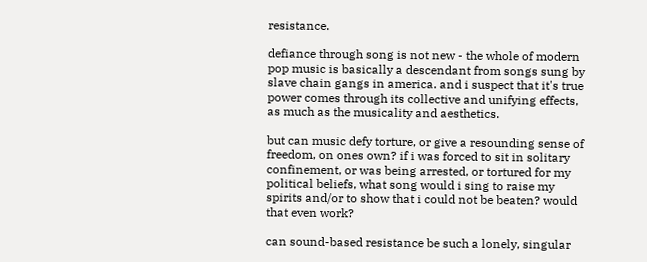resistance.

defiance through song is not new - the whole of modern pop music is basically a descendant from songs sung by slave chain gangs in america. and i suspect that it's true power comes through its collective and unifying effects, as much as the musicality and aesthetics.

but can music defy torture, or give a resounding sense of freedom, on ones own? if i was forced to sit in solitary confinement, or was being arrested, or tortured for my political beliefs, what song would i sing to raise my spirits and/or to show that i could not be beaten? would that even work?

can sound-based resistance be such a lonely, singular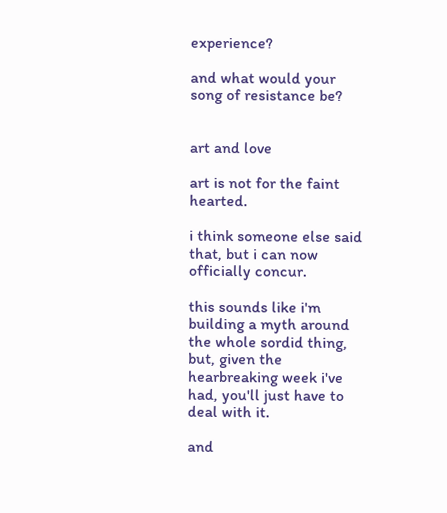experience?

and what would your song of resistance be?


art and love

art is not for the faint hearted.

i think someone else said that, but i can now officially concur.

this sounds like i'm building a myth around the whole sordid thing, but, given the hearbreaking week i've had, you'll just have to deal with it.

and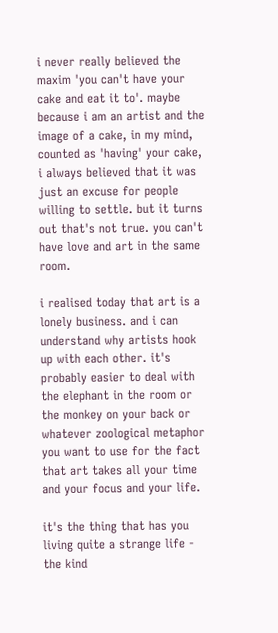i never really believed the maxim 'you can't have your cake and eat it to'. maybe because i am an artist and the image of a cake, in my mind, counted as 'having' your cake, i always believed that it was just an excuse for people willing to settle. but it turns out that's not true. you can't have love and art in the same room.

i realised today that art is a lonely business. and i can understand why artists hook up with each other. it's probably easier to deal with the elephant in the room or the monkey on your back or whatever zoological metaphor you want to use for the fact that art takes all your time and your focus and your life.

it's the thing that has you living quite a strange life - the kind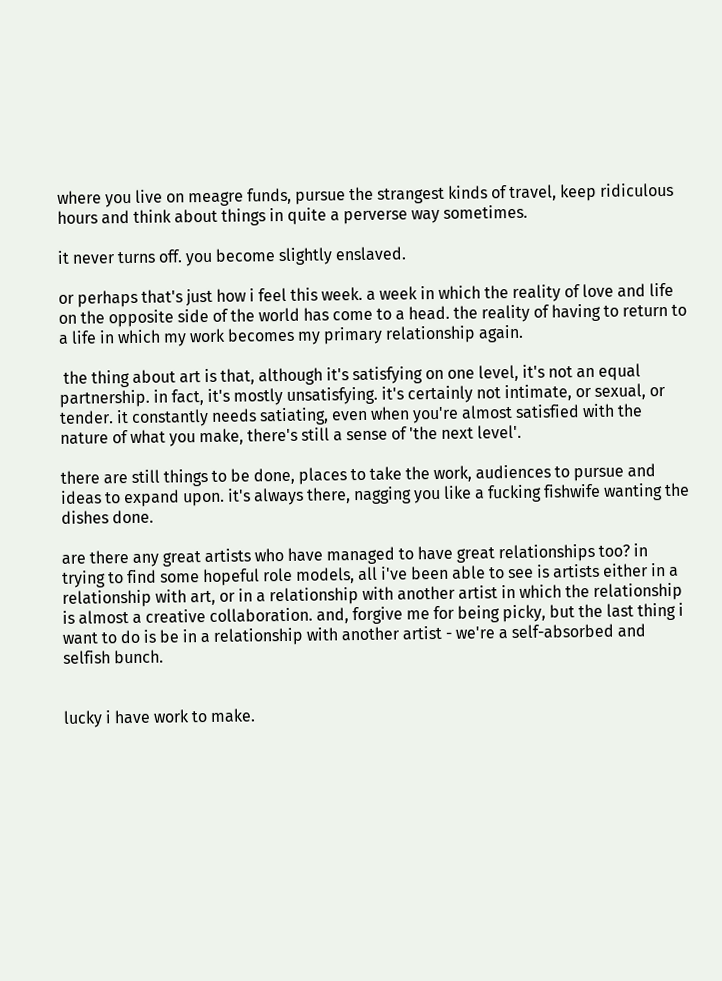where you live on meagre funds, pursue the strangest kinds of travel, keep ridiculous hours and think about things in quite a perverse way sometimes.

it never turns off. you become slightly enslaved.

or perhaps that's just how i feel this week. a week in which the reality of love and life on the opposite side of the world has come to a head. the reality of having to return to a life in which my work becomes my primary relationship again.

 the thing about art is that, although it's satisfying on one level, it's not an equal partnership. in fact, it's mostly unsatisfying. it's certainly not intimate, or sexual, or tender. it constantly needs satiating, even when you're almost satisfied with the nature of what you make, there's still a sense of 'the next level'.

there are still things to be done, places to take the work, audiences to pursue and ideas to expand upon. it's always there, nagging you like a fucking fishwife wanting the dishes done.

are there any great artists who have managed to have great relationships too? in trying to find some hopeful role models, all i've been able to see is artists either in a relationship with art, or in a relationship with another artist in which the relationship is almost a creative collaboration. and, forgive me for being picky, but the last thing i want to do is be in a relationship with another artist - we're a self-absorbed and selfish bunch.


lucky i have work to make.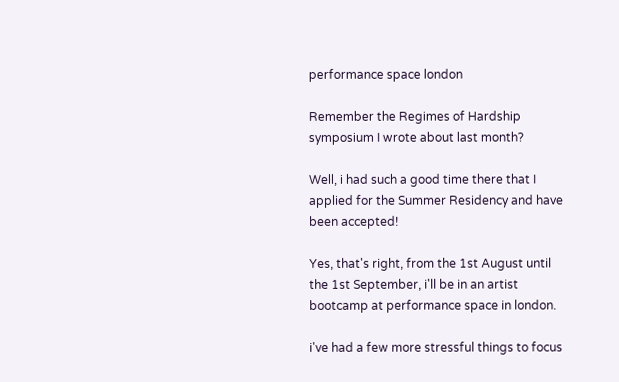performance space london

Remember the Regimes of Hardship symposium I wrote about last month?

Well, i had such a good time there that I applied for the Summer Residency and have been accepted!

Yes, that's right, from the 1st August until the 1st September, i'll be in an artist bootcamp at performance space in london.

i've had a few more stressful things to focus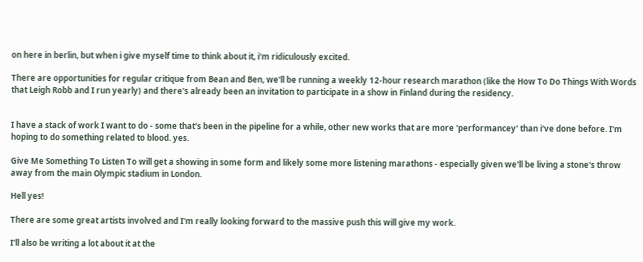on here in berlin, but when i give myself time to think about it, i'm ridiculously excited.

There are opportunities for regular critique from Bean and Ben, we'll be running a weekly 12-hour research marathon (like the How To Do Things With Words that Leigh Robb and I run yearly) and there's already been an invitation to participate in a show in Finland during the residency.


I have a stack of work I want to do - some that's been in the pipeline for a while, other new works that are more 'performancey' than i've done before. I'm hoping to do something related to blood. yes.

Give Me Something To Listen To will get a showing in some form and likely some more listening marathons - especially given we'll be living a stone's throw away from the main Olympic stadium in London.

Hell yes!

There are some great artists involved and I'm really looking forward to the massive push this will give my work.

I'll also be writing a lot about it at the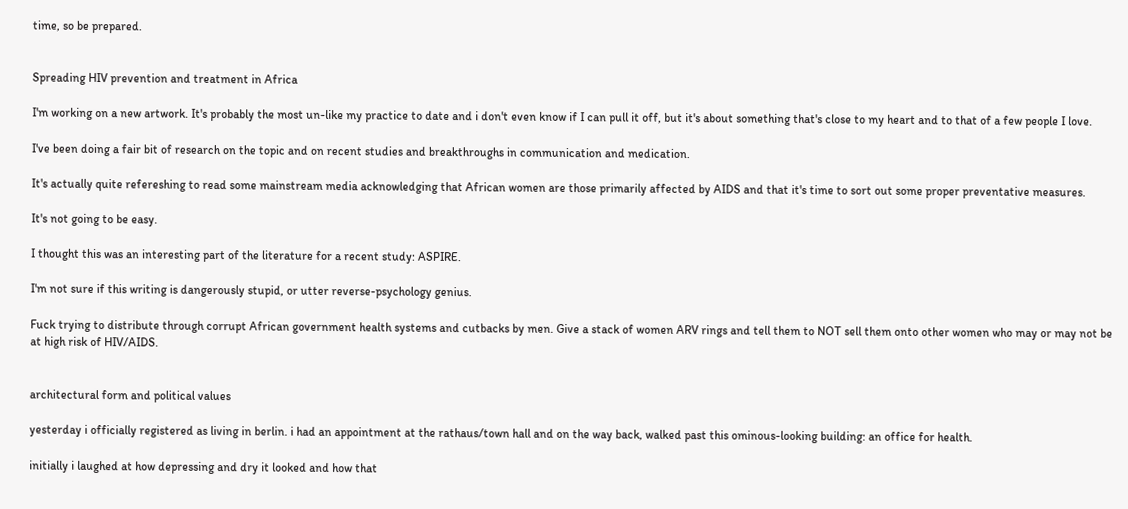time, so be prepared.


Spreading HIV prevention and treatment in Africa

I'm working on a new artwork. It's probably the most un-like my practice to date and i don't even know if I can pull it off, but it's about something that's close to my heart and to that of a few people I love.

I've been doing a fair bit of research on the topic and on recent studies and breakthroughs in communication and medication.

It's actually quite refereshing to read some mainstream media acknowledging that African women are those primarily affected by AIDS and that it's time to sort out some proper preventative measures.

It's not going to be easy.

I thought this was an interesting part of the literature for a recent study: ASPIRE.

I'm not sure if this writing is dangerously stupid, or utter reverse-psychology genius.

Fuck trying to distribute through corrupt African government health systems and cutbacks by men. Give a stack of women ARV rings and tell them to NOT sell them onto other women who may or may not be at high risk of HIV/AIDS.


architectural form and political values

yesterday i officially registered as living in berlin. i had an appointment at the rathaus/town hall and on the way back, walked past this ominous-looking building: an office for health.

initially i laughed at how depressing and dry it looked and how that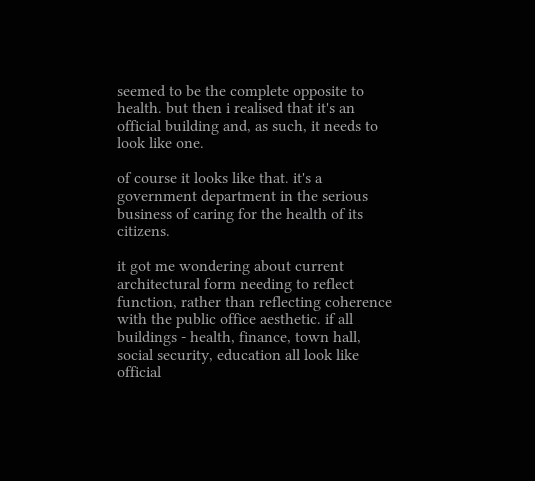seemed to be the complete opposite to health. but then i realised that it's an official building and, as such, it needs to look like one.

of course it looks like that. it's a government department in the serious business of caring for the health of its citizens.

it got me wondering about current architectural form needing to reflect function, rather than reflecting coherence with the public office aesthetic. if all buildings - health, finance, town hall, social security, education all look like official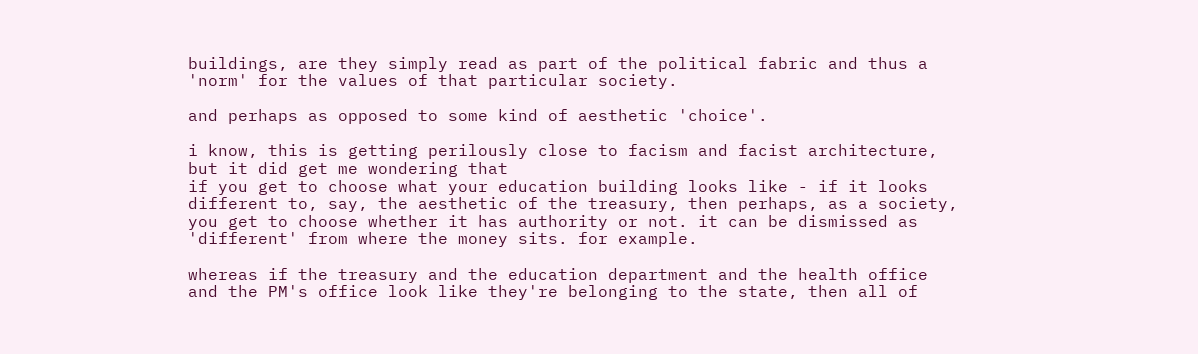buildings, are they simply read as part of the political fabric and thus a 'norm' for the values of that particular society.

and perhaps as opposed to some kind of aesthetic 'choice'.

i know, this is getting perilously close to facism and facist architecture, but it did get me wondering that
if you get to choose what your education building looks like - if it looks different to, say, the aesthetic of the treasury, then perhaps, as a society, you get to choose whether it has authority or not. it can be dismissed as 'different' from where the money sits. for example.

whereas if the treasury and the education department and the health office and the PM's office look like they're belonging to the state, then all of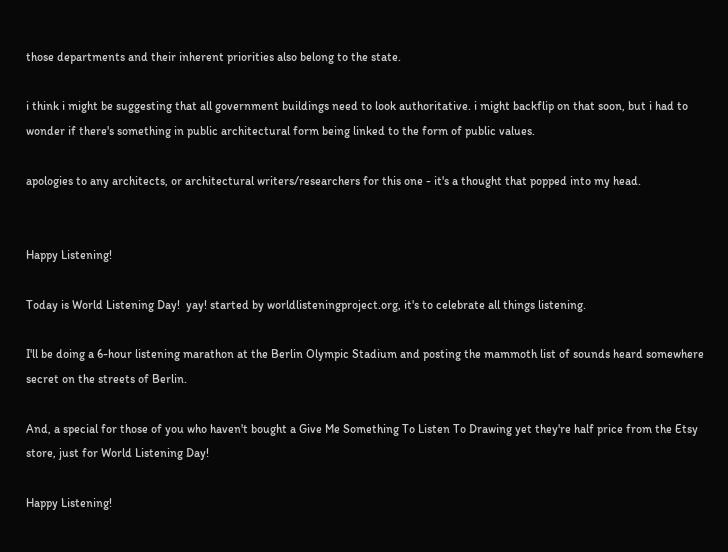those departments and their inherent priorities also belong to the state.

i think i might be suggesting that all government buildings need to look authoritative. i might backflip on that soon, but i had to wonder if there's something in public architectural form being linked to the form of public values.

apologies to any architects, or architectural writers/researchers for this one - it's a thought that popped into my head.


Happy Listening!

Today is World Listening Day!  yay! started by worldlisteningproject.org, it's to celebrate all things listening.

I'll be doing a 6-hour listening marathon at the Berlin Olympic Stadium and posting the mammoth list of sounds heard somewhere secret on the streets of Berlin.

And, a special for those of you who haven't bought a Give Me Something To Listen To Drawing yet they're half price from the Etsy store, just for World Listening Day!

Happy Listening!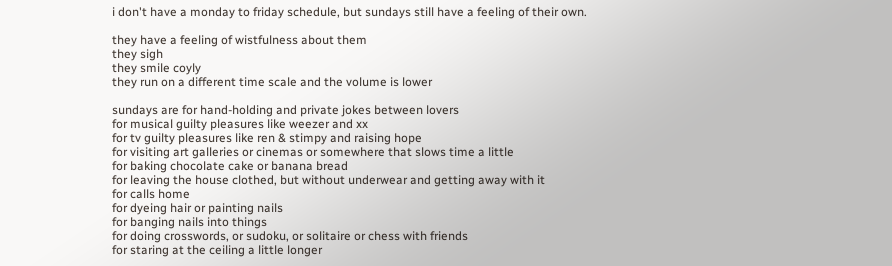i don't have a monday to friday schedule, but sundays still have a feeling of their own.

they have a feeling of wistfulness about them
they sigh
they smile coyly
they run on a different time scale and the volume is lower

sundays are for hand-holding and private jokes between lovers
for musical guilty pleasures like weezer and xx
for tv guilty pleasures like ren & stimpy and raising hope
for visiting art galleries or cinemas or somewhere that slows time a little
for baking chocolate cake or banana bread
for leaving the house clothed, but without underwear and getting away with it
for calls home
for dyeing hair or painting nails
for banging nails into things
for doing crosswords, or sudoku, or solitaire or chess with friends
for staring at the ceiling a little longer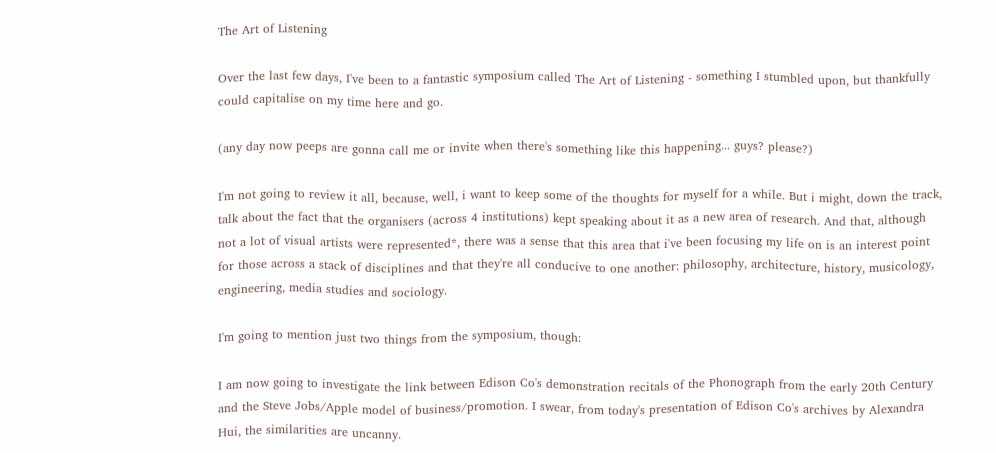The Art of Listening

Over the last few days, I've been to a fantastic symposium called The Art of Listening - something I stumbled upon, but thankfully could capitalise on my time here and go.

(any day now peeps are gonna call me or invite when there's something like this happening... guys? please?)

I'm not going to review it all, because, well, i want to keep some of the thoughts for myself for a while. But i might, down the track, talk about the fact that the organisers (across 4 institutions) kept speaking about it as a new area of research. And that, although not a lot of visual artists were represented*, there was a sense that this area that i've been focusing my life on is an interest point for those across a stack of disciplines and that they're all conducive to one another: philosophy, architecture, history, musicology, engineering, media studies and sociology.

I'm going to mention just two things from the symposium, though:

I am now going to investigate the link between Edison Co's demonstration recitals of the Phonograph from the early 20th Century and the Steve Jobs/Apple model of business/promotion. I swear, from today's presentation of Edison Co's archives by Alexandra Hui, the similarities are uncanny.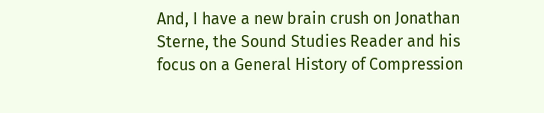And, I have a new brain crush on Jonathan Sterne, the Sound Studies Reader and his focus on a General History of Compression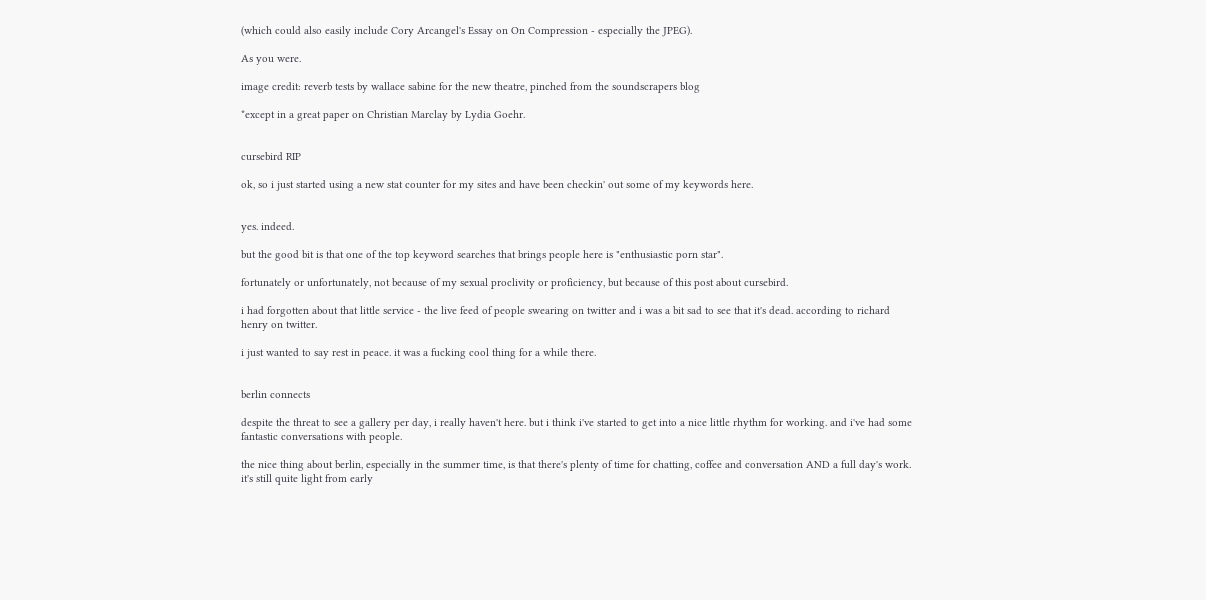(which could also easily include Cory Arcangel's Essay on On Compression - especially the JPEG).

As you were.

image credit: reverb tests by wallace sabine for the new theatre, pinched from the soundscrapers blog

*except in a great paper on Christian Marclay by Lydia Goehr.


cursebird RIP

ok, so i just started using a new stat counter for my sites and have been checkin' out some of my keywords here.


yes. indeed.

but the good bit is that one of the top keyword searches that brings people here is "enthusiastic porn star".

fortunately or unfortunately, not because of my sexual proclivity or proficiency, but because of this post about cursebird.

i had forgotten about that little service - the live feed of people swearing on twitter and i was a bit sad to see that it's dead. according to richard henry on twitter.

i just wanted to say rest in peace. it was a fucking cool thing for a while there.


berlin connects

despite the threat to see a gallery per day, i really haven't here. but i think i've started to get into a nice little rhythm for working. and i've had some fantastic conversations with people.

the nice thing about berlin, especially in the summer time, is that there's plenty of time for chatting, coffee and conversation AND a full day's work. it's still quite light from early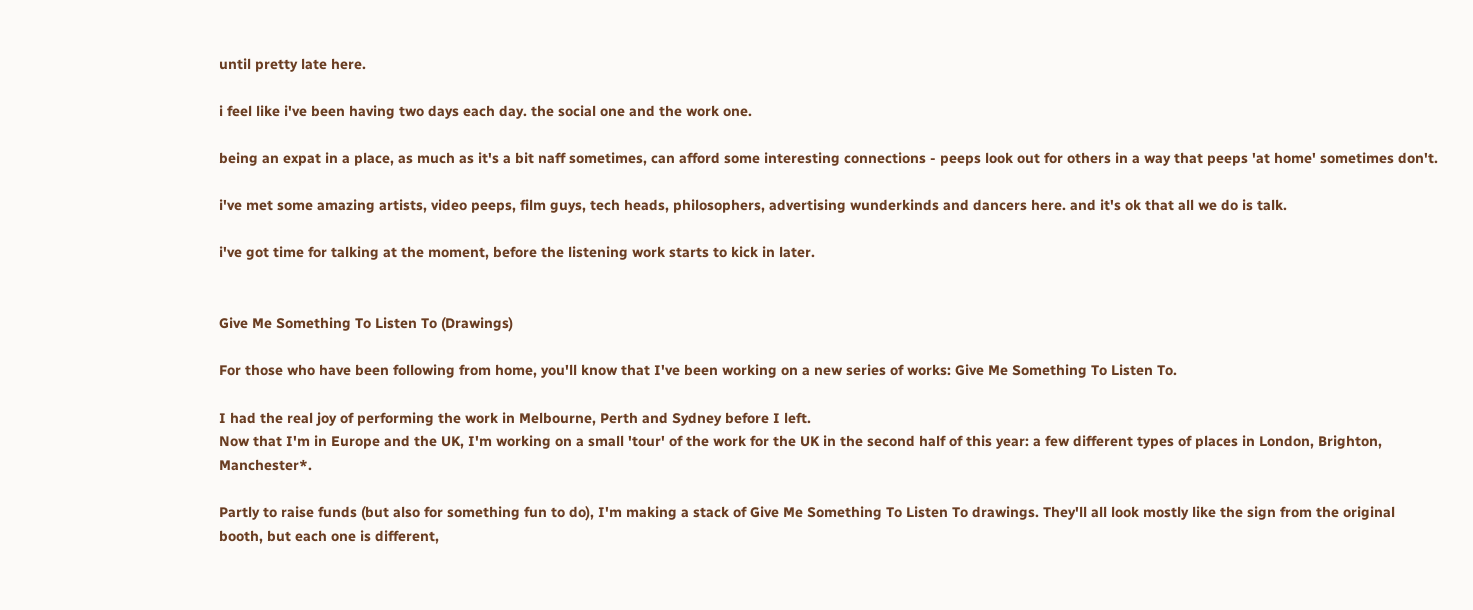until pretty late here.

i feel like i've been having two days each day. the social one and the work one.

being an expat in a place, as much as it's a bit naff sometimes, can afford some interesting connections - peeps look out for others in a way that peeps 'at home' sometimes don't.

i've met some amazing artists, video peeps, film guys, tech heads, philosophers, advertising wunderkinds and dancers here. and it's ok that all we do is talk.

i've got time for talking at the moment, before the listening work starts to kick in later.


Give Me Something To Listen To (Drawings)

For those who have been following from home, you'll know that I've been working on a new series of works: Give Me Something To Listen To.

I had the real joy of performing the work in Melbourne, Perth and Sydney before I left.
Now that I'm in Europe and the UK, I'm working on a small 'tour' of the work for the UK in the second half of this year: a few different types of places in London, Brighton, Manchester*.

Partly to raise funds (but also for something fun to do), I'm making a stack of Give Me Something To Listen To drawings. They'll all look mostly like the sign from the original booth, but each one is different,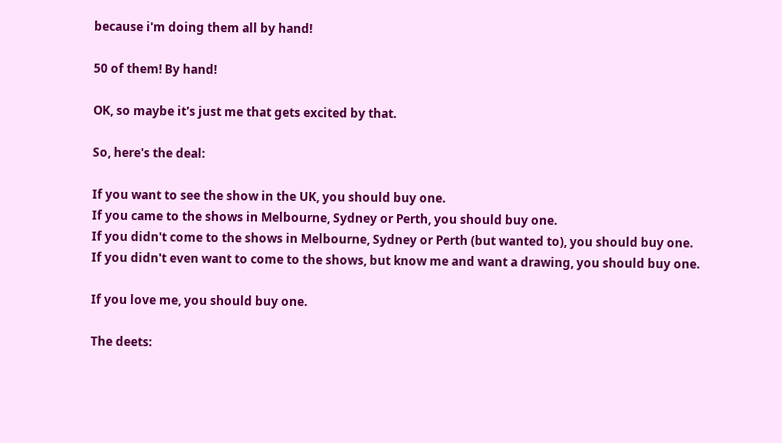because i'm doing them all by hand!

50 of them! By hand!

OK, so maybe it's just me that gets excited by that.

So, here's the deal:

If you want to see the show in the UK, you should buy one.
If you came to the shows in Melbourne, Sydney or Perth, you should buy one.
If you didn't come to the shows in Melbourne, Sydney or Perth (but wanted to), you should buy one.
If you didn't even want to come to the shows, but know me and want a drawing, you should buy one.

If you love me, you should buy one.

The deets: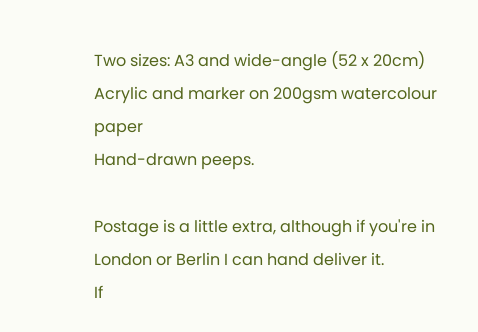Two sizes: A3 and wide-angle (52 x 20cm)
Acrylic and marker on 200gsm watercolour paper
Hand-drawn peeps.

Postage is a little extra, although if you're in London or Berlin I can hand deliver it.
If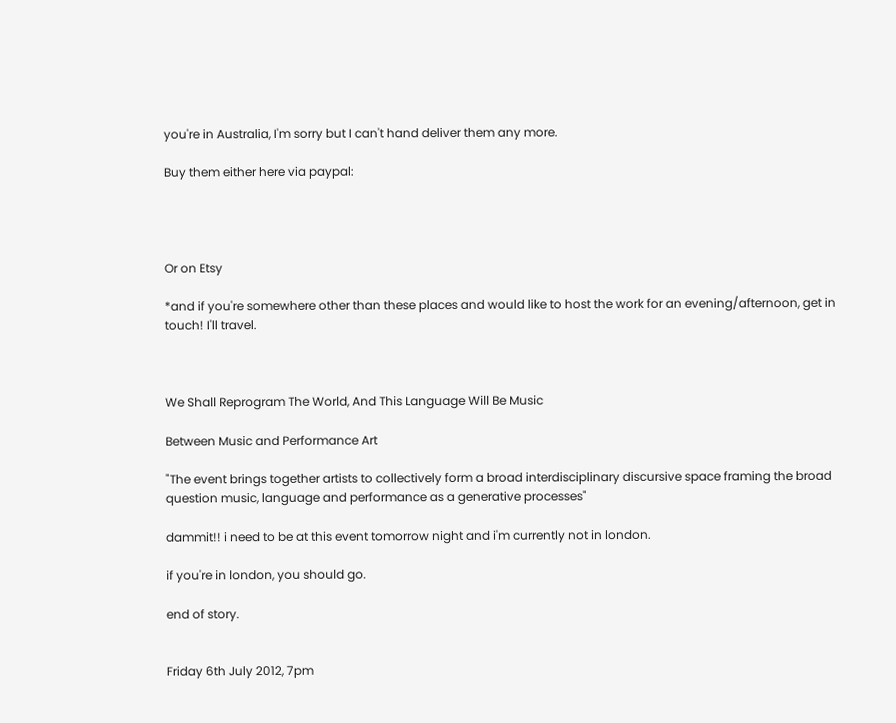you're in Australia, I'm sorry but I can't hand deliver them any more.

Buy them either here via paypal:




Or on Etsy

*and if you're somewhere other than these places and would like to host the work for an evening/afternoon, get in touch! I'll travel.



We Shall Reprogram The World, And This Language Will Be Music

Between Music and Performance Art

"The event brings together artists to collectively form a broad interdisciplinary discursive space framing the broad question music, language and performance as a generative processes"

dammit!! i need to be at this event tomorrow night and i'm currently not in london.

if you're in london, you should go.

end of story.


Friday 6th July 2012, 7pm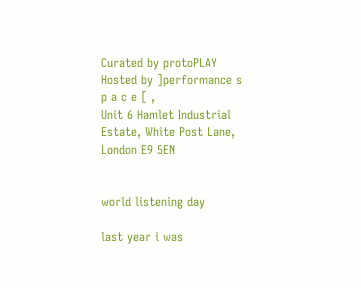Curated by protoPLAY
Hosted by ]performance s p a c e [ ,
Unit 6 Hamlet Industrial Estate, White Post Lane, London E9 5EN


world listening day

last year i was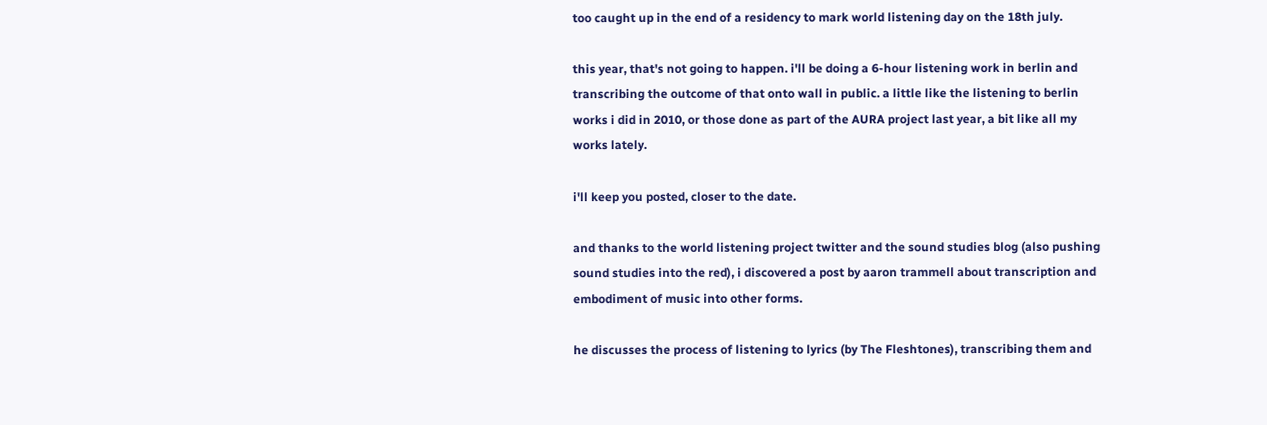too caught up in the end of a residency to mark world listening day on the 18th july.

this year, that's not going to happen. i'll be doing a 6-hour listening work in berlin and transcribing the outcome of that onto wall in public. a little like the listening to berlin works i did in 2010, or those done as part of the AURA project last year, a bit like all my works lately.

i'll keep you posted, closer to the date.

and thanks to the world listening project twitter and the sound studies blog (also pushing sound studies into the red), i discovered a post by aaron trammell about transcription and embodiment of music into other forms.

he discusses the process of listening to lyrics (by The Fleshtones), transcribing them and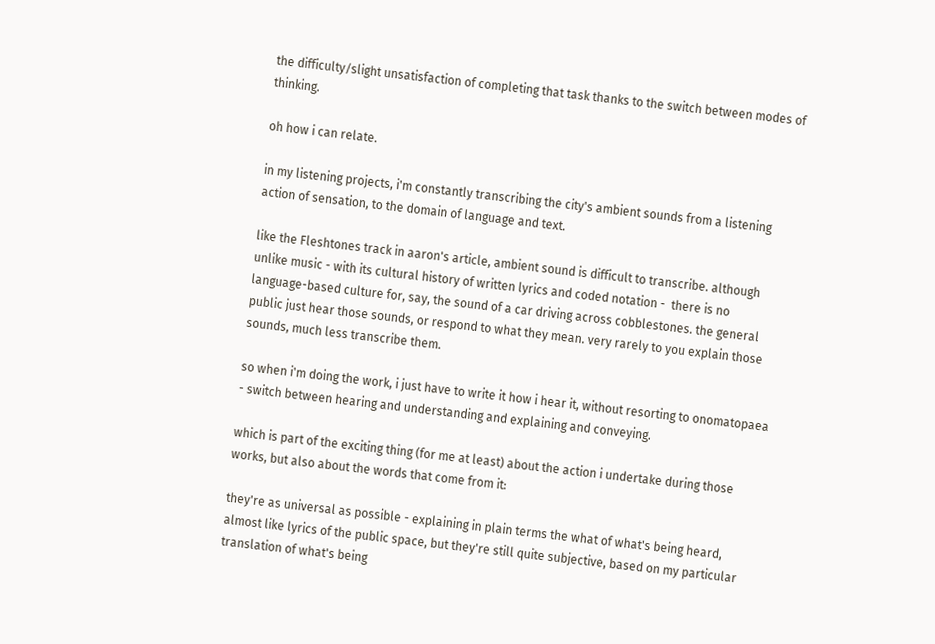the difficulty/slight unsatisfaction of completing that task thanks to the switch between modes of thinking.

oh how i can relate.

in my listening projects, i'm constantly transcribing the city's ambient sounds from a listening action of sensation, to the domain of language and text.

like the Fleshtones track in aaron's article, ambient sound is difficult to transcribe. although unlike music - with its cultural history of written lyrics and coded notation -  there is no language-based culture for, say, the sound of a car driving across cobblestones. the general public just hear those sounds, or respond to what they mean. very rarely to you explain those sounds, much less transcribe them.

so when i'm doing the work, i just have to write it how i hear it, without resorting to onomatopaea - switch between hearing and understanding and explaining and conveying.

which is part of the exciting thing (for me at least) about the action i undertake during those works, but also about the words that come from it:

they're as universal as possible - explaining in plain terms the what of what's being heard, almost like lyrics of the public space, but they're still quite subjective, based on my particular translation of what's being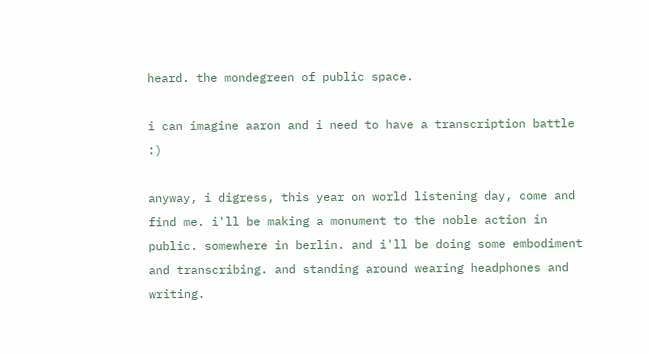heard. the mondegreen of public space.

i can imagine aaron and i need to have a transcription battle :)

anyway, i digress, this year on world listening day, come and find me. i'll be making a monument to the noble action in public. somewhere in berlin. and i'll be doing some embodiment and transcribing. and standing around wearing headphones and writing.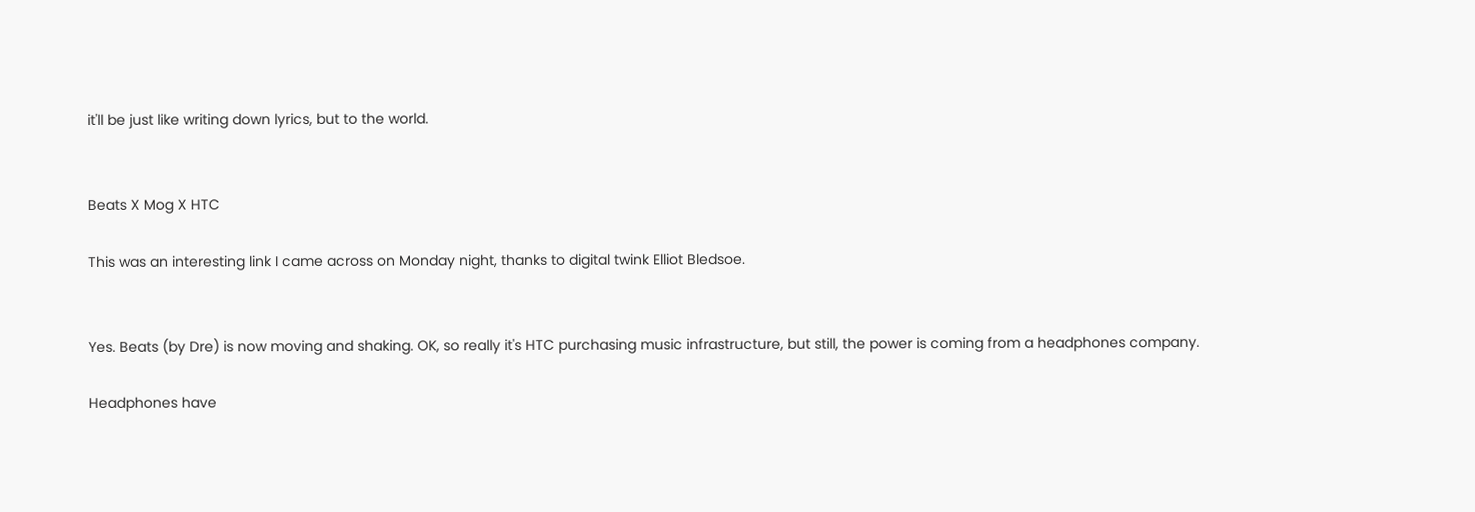it'll be just like writing down lyrics, but to the world.


Beats X Mog X HTC

This was an interesting link I came across on Monday night, thanks to digital twink Elliot Bledsoe.


Yes. Beats (by Dre) is now moving and shaking. OK, so really it's HTC purchasing music infrastructure, but still, the power is coming from a headphones company.

Headphones have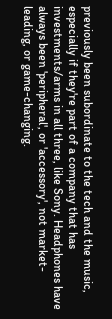previously been subordinate to the tech and the music, especially if they're part of a company that has investments/arms in all three, like Sony. Headphones have always been 'peripheral', or 'accessory', not market-leading, or game-changing.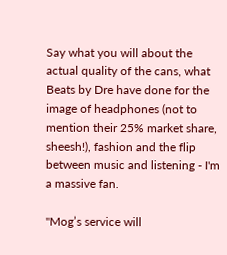Say what you will about the actual quality of the cans, what Beats by Dre have done for the image of headphones (not to mention their 25% market share, sheesh!), fashion and the flip between music and listening - I'm a massive fan.

"Mog’s service will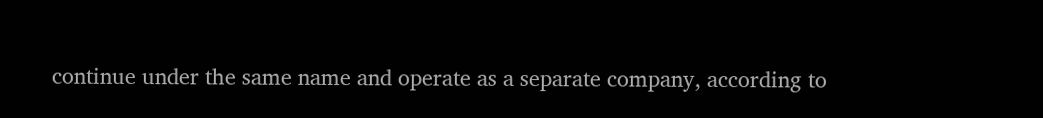continue under the same name and operate as a separate company, according to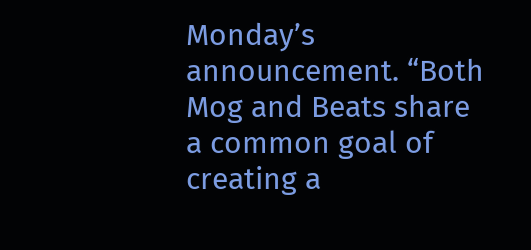Monday’s announcement. “Both Mog and Beats share a common goal of creating a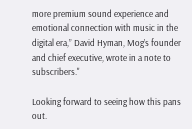more premium sound experience and emotional connection with music in the digital era,” David Hyman, Mog’s founder and chief executive, wrote in a note to subscribers."

Looking forward to seeing how this pans out.